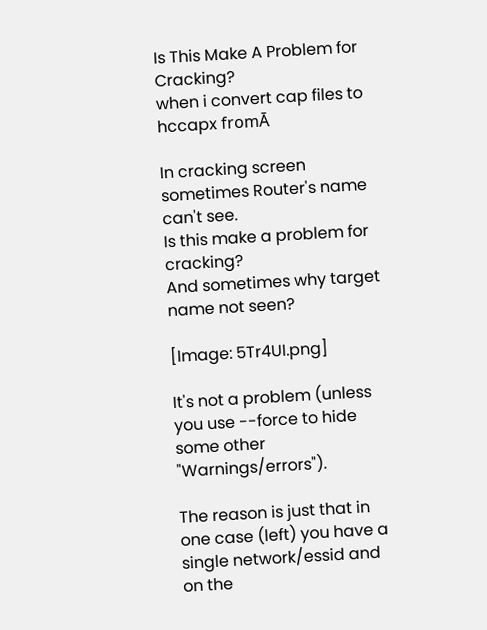Is This Make A Problem for Cracking?
when i convert cap files to hccapx fromĀ

In cracking screen sometimes Router's name can't see.
Is this make a problem for cracking?
And sometimes why target name not seen?

[Image: 5Tr4UI.png]

It's not a problem (unless you use --force to hide some other "Warnings/errors").

The reason is just that in one case (left) you have a single network/essid and on the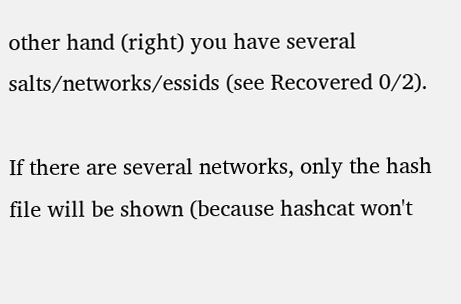other hand (right) you have several salts/networks/essids (see Recovered 0/2).

If there are several networks, only the hash file will be shown (because hashcat won't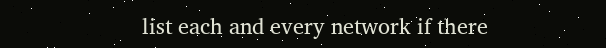list each and every network if there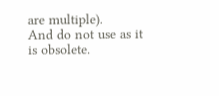are multiple).
And do not use as it is obsolete.